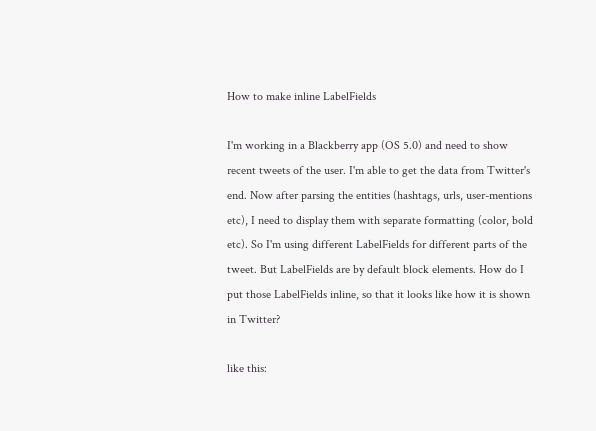How to make inline LabelFields

I'm working in a Blackberry app (OS 5.0) and need to show recent tweets of the user. I'm able to get the data from Twitter's end. Now after parsing the entities (hashtags, urls, user-mentions etc), I need to display them with separate formatting (color, bold etc). So I'm using different LabelFields for different parts of the tweet. But LabelFields are by default block elements. How do I put those LabelFields inline, so that it looks like how it is shown in Twitter?

like this: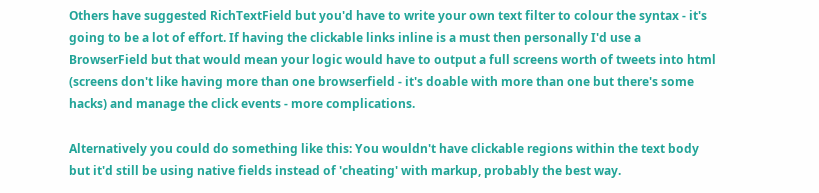Others have suggested RichTextField but you'd have to write your own text filter to colour the syntax - it's going to be a lot of effort. If having the clickable links inline is a must then personally I'd use a BrowserField but that would mean your logic would have to output a full screens worth of tweets into html (screens don't like having more than one browserfield - it's doable with more than one but there's some hacks) and manage the click events - more complications.

Alternatively you could do something like this: You wouldn't have clickable regions within the text body but it'd still be using native fields instead of 'cheating' with markup, probably the best way.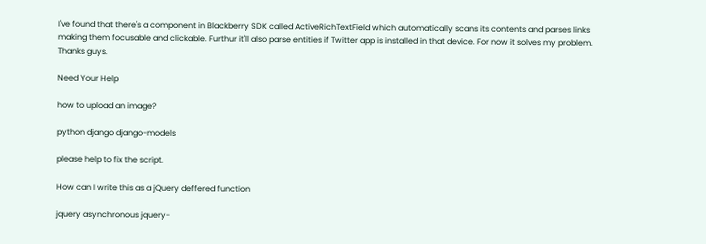I've found that there's a component in Blackberry SDK called ActiveRichTextField which automatically scans its contents and parses links making them focusable and clickable. Furthur it'll also parse entities if Twitter app is installed in that device. For now it solves my problem. Thanks guys.

Need Your Help

how to upload an image?

python django django-models

please help to fix the script.

How can I write this as a jQuery deffered function

jquery asynchronous jquery-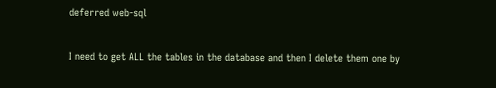deferred web-sql

I need to get ALL the tables in the database and then I delete them one by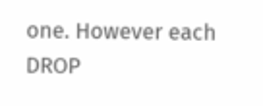one. However each DROP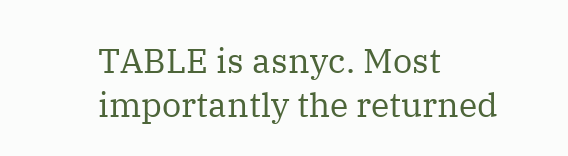TABLE is asnyc. Most importantly the returned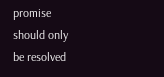promise should only be resolved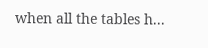when all the tables h...